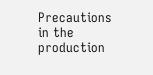Precautions in the production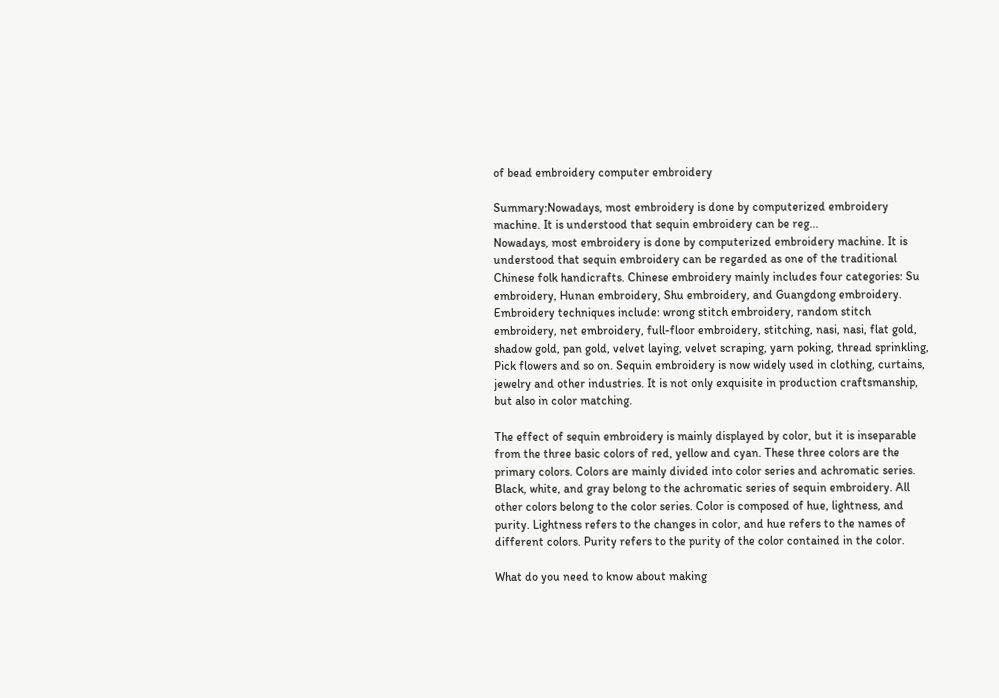of bead embroidery computer embroidery

Summary:Nowadays, most embroidery is done by computerized embroidery machine. It is understood that sequin embroidery can be reg...
Nowadays, most embroidery is done by computerized embroidery machine. It is understood that sequin embroidery can be regarded as one of the traditional Chinese folk handicrafts. Chinese embroidery mainly includes four categories: Su embroidery, Hunan embroidery, Shu embroidery, and Guangdong embroidery. Embroidery techniques include: wrong stitch embroidery, random stitch embroidery, net embroidery, full-floor embroidery, stitching, nasi, nasi, flat gold, shadow gold, pan gold, velvet laying, velvet scraping, yarn poking, thread sprinkling, Pick flowers and so on. Sequin embroidery is now widely used in clothing, curtains, jewelry and other industries. It is not only exquisite in production craftsmanship, but also in color matching.

The effect of sequin embroidery is mainly displayed by color, but it is inseparable from the three basic colors of red, yellow and cyan. These three colors are the primary colors. Colors are mainly divided into color series and achromatic series. Black, white, and gray belong to the achromatic series of sequin embroidery. All other colors belong to the color series. Color is composed of hue, lightness, and purity. Lightness refers to the changes in color, and hue refers to the names of different colors. Purity refers to the purity of the color contained in the color.

What do you need to know about making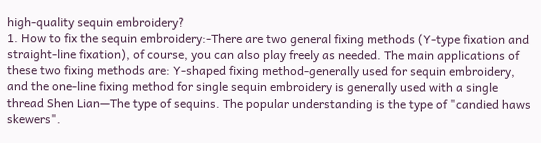high-quality sequin embroidery?
1. How to fix the sequin embroidery:-There are two general fixing methods (Y-type fixation and straight-line fixation), of course, you can also play freely as needed. The main applications of these two fixing methods are: Y-shaped fixing method-generally used for sequin embroidery, and the one-line fixing method for single sequin embroidery is generally used with a single thread Shen Lian—The type of sequins. The popular understanding is the type of "candied haws skewers".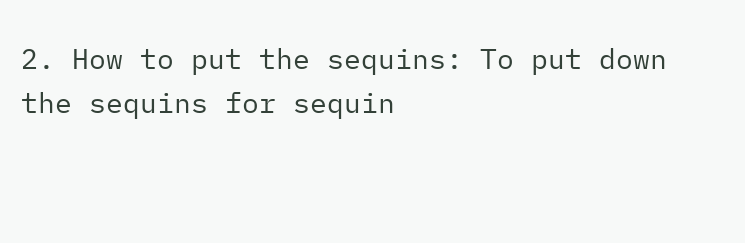2. How to put the sequins: To put down the sequins for sequin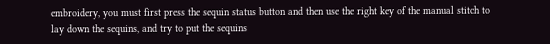embroidery, you must first press the sequin status button and then use the right key of the manual stitch to lay down the sequins, and try to put the sequins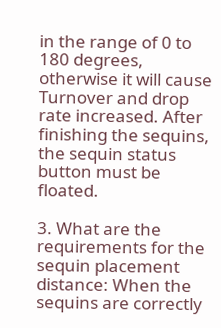in the range of 0 to 180 degrees, otherwise it will cause Turnover and drop rate increased. After finishing the sequins, the sequin status button must be floated.

3. What are the requirements for the sequin placement distance: When the sequins are correctly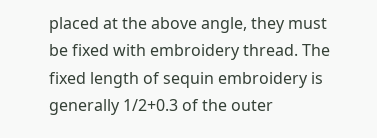placed at the above angle, they must be fixed with embroidery thread. The fixed length of sequin embroidery is generally 1/2+0.3 of the outer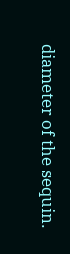diameter of the sequin.